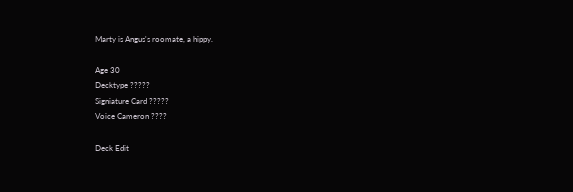Marty is Angus's roomate, a hippy.

Age 30
Decktype ?????
Signiature Card ?????
Voice Cameron ????

Deck Edit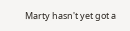Marty hasn't yet got a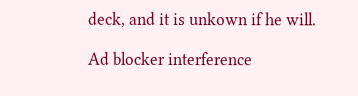deck, and it is unkown if he will.

Ad blocker interference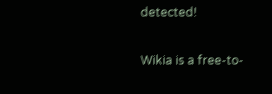detected!

Wikia is a free-to-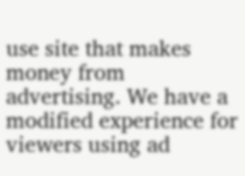use site that makes money from advertising. We have a modified experience for viewers using ad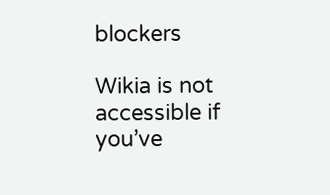blockers

Wikia is not accessible if you’ve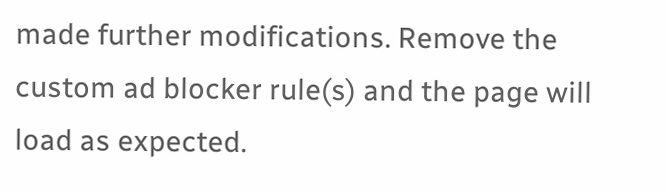made further modifications. Remove the custom ad blocker rule(s) and the page will load as expected.